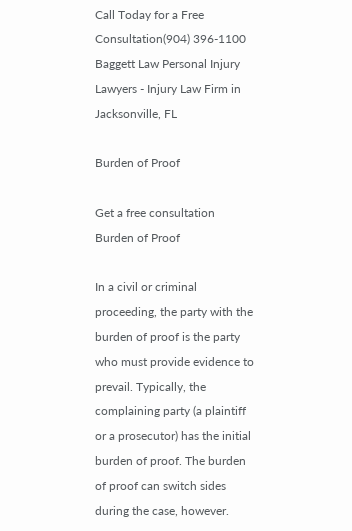Call Today for a Free Consultation(904) 396-1100
Baggett Law Personal Injury Lawyers - Injury Law Firm in Jacksonville, FL

Burden of Proof

Get a free consultation
Burden of Proof

In a civil or criminal proceeding, the party with the burden of proof is the party who must provide evidence to prevail. Typically, the complaining party (a plaintiff or a prosecutor) has the initial burden of proof. The burden of proof can switch sides during the case, however.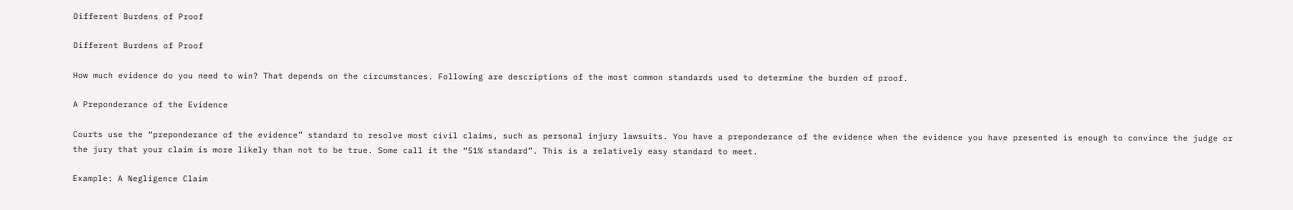Different Burdens of Proof

Different Burdens of Proof

How much evidence do you need to win? That depends on the circumstances. Following are descriptions of the most common standards used to determine the burden of proof.

A Preponderance of the Evidence

Courts use the “preponderance of the evidence” standard to resolve most civil claims, such as personal injury lawsuits. You have a preponderance of the evidence when the evidence you have presented is enough to convince the judge or the jury that your claim is more likely than not to be true. Some call it the “51% standard”. This is a relatively easy standard to meet.

Example: A Negligence Claim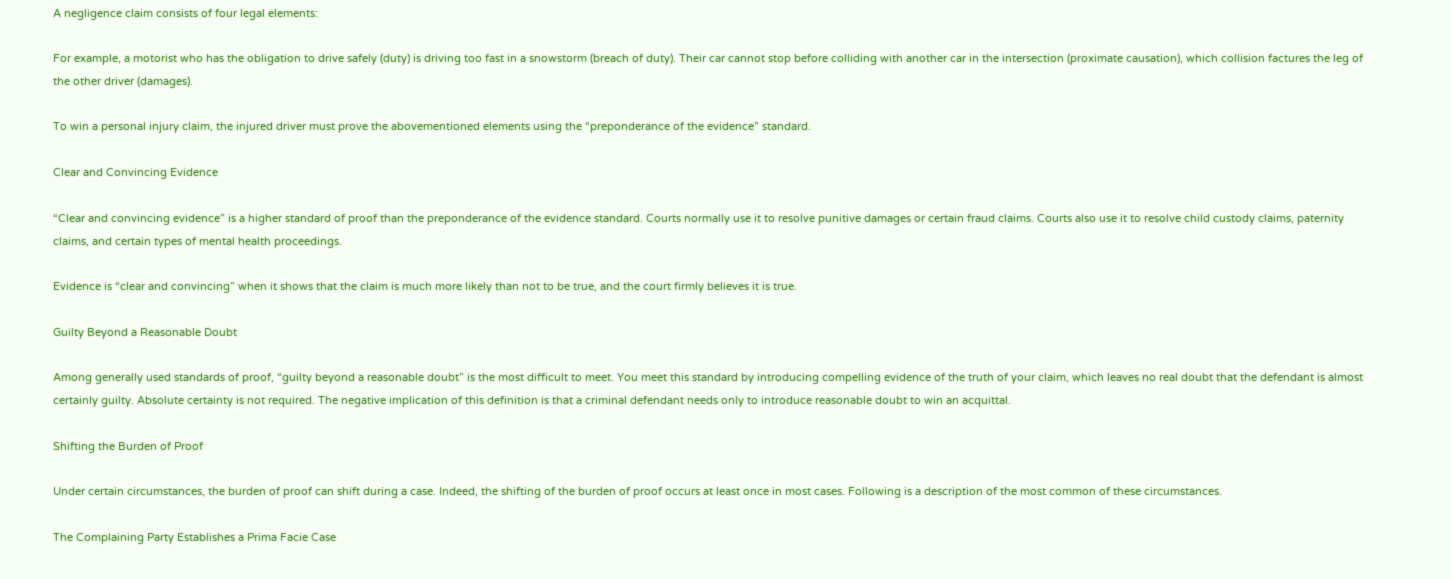A negligence claim consists of four legal elements:

For example, a motorist who has the obligation to drive safely (duty) is driving too fast in a snowstorm (breach of duty). Their car cannot stop before colliding with another car in the intersection (proximate causation), which collision factures the leg of the other driver (damages).

To win a personal injury claim, the injured driver must prove the abovementioned elements using the “preponderance of the evidence” standard.

Clear and Convincing Evidence

“Clear and convincing evidence” is a higher standard of proof than the preponderance of the evidence standard. Courts normally use it to resolve punitive damages or certain fraud claims. Courts also use it to resolve child custody claims, paternity claims, and certain types of mental health proceedings.

Evidence is “clear and convincing” when it shows that the claim is much more likely than not to be true, and the court firmly believes it is true.

Guilty Beyond a Reasonable Doubt

Among generally used standards of proof, “guilty beyond a reasonable doubt” is the most difficult to meet. You meet this standard by introducing compelling evidence of the truth of your claim, which leaves no real doubt that the defendant is almost certainly guilty. Absolute certainty is not required. The negative implication of this definition is that a criminal defendant needs only to introduce reasonable doubt to win an acquittal.

Shifting the Burden of Proof

Under certain circumstances, the burden of proof can shift during a case. Indeed, the shifting of the burden of proof occurs at least once in most cases. Following is a description of the most common of these circumstances.

The Complaining Party Establishes a Prima Facie Case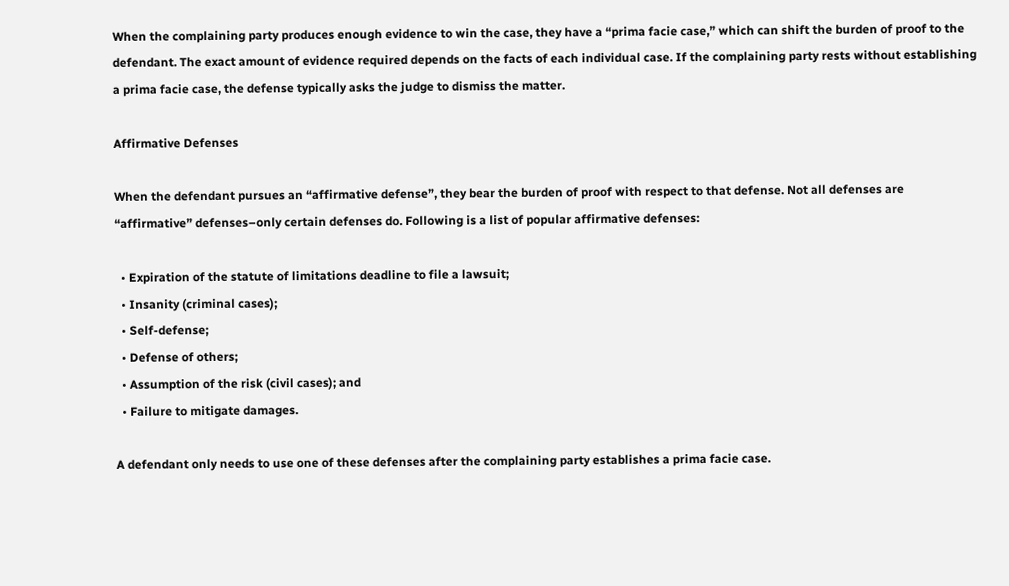When the complaining party produces enough evidence to win the case, they have a “prima facie case,” which can shift the burden of proof to the defendant. The exact amount of evidence required depends on the facts of each individual case. If the complaining party rests without establishing a prima facie case, the defense typically asks the judge to dismiss the matter.

Affirmative Defenses

When the defendant pursues an “affirmative defense”, they bear the burden of proof with respect to that defense. Not all defenses are “affirmative” defenses–only certain defenses do. Following is a list of popular affirmative defenses:

  • Expiration of the statute of limitations deadline to file a lawsuit;
  • Insanity (criminal cases);
  • Self-defense;
  • Defense of others;
  • Assumption of the risk (civil cases); and
  • Failure to mitigate damages.

A defendant only needs to use one of these defenses after the complaining party establishes a prima facie case.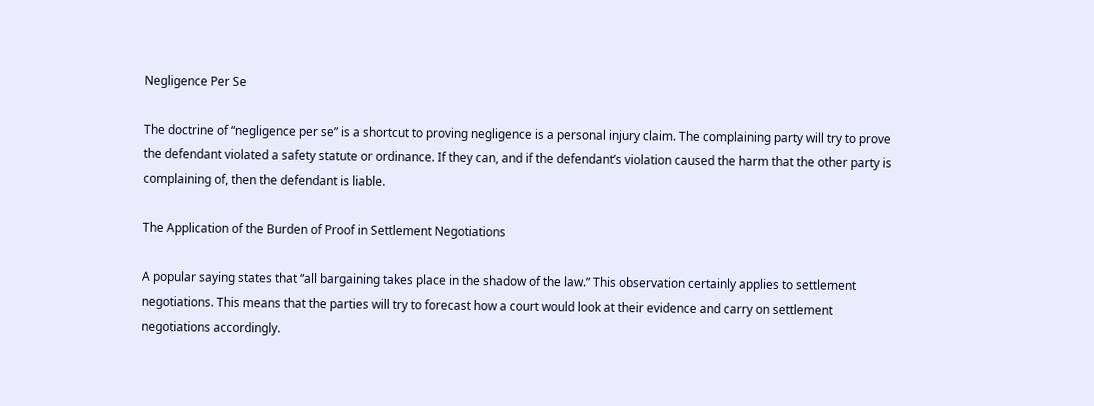Negligence Per Se

The doctrine of “negligence per se” is a shortcut to proving negligence is a personal injury claim. The complaining party will try to prove the defendant violated a safety statute or ordinance. If they can, and if the defendant’s violation caused the harm that the other party is complaining of, then the defendant is liable.

The Application of the Burden of Proof in Settlement Negotiations

A popular saying states that “all bargaining takes place in the shadow of the law.” This observation certainly applies to settlement negotiations. This means that the parties will try to forecast how a court would look at their evidence and carry on settlement negotiations accordingly.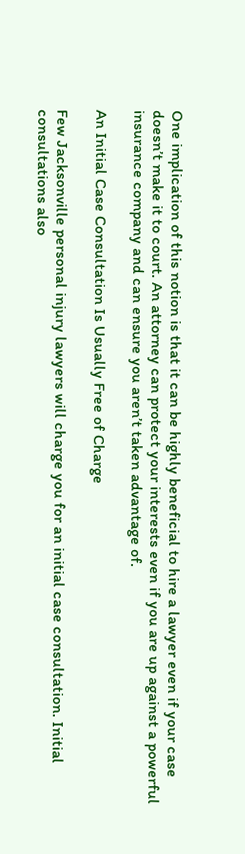One implication of this notion is that it can be highly beneficial to hire a lawyer even if your case doesn’t make it to court. An attorney can protect your interests even if you are up against a powerful insurance company and can ensure you aren’t taken advantage of.

An Initial Case Consultation Is Usually Free of Charge

Few Jacksonville personal injury lawyers will charge you for an initial case consultation. Initial consultations also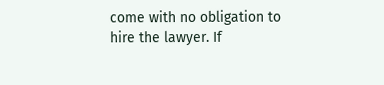come with no obligation to hire the lawyer. If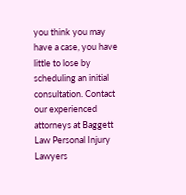you think you may have a case, you have little to lose by scheduling an initial consultation. Contact our experienced attorneys at Baggett Law Personal Injury Lawyers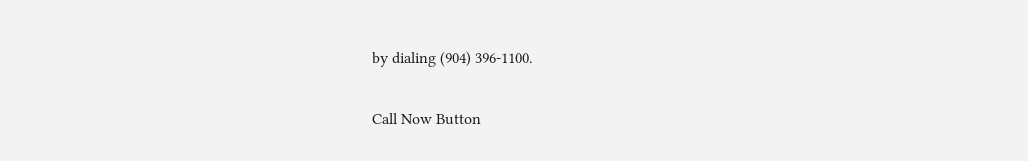by dialing (904) 396-1100.

Call Now Button